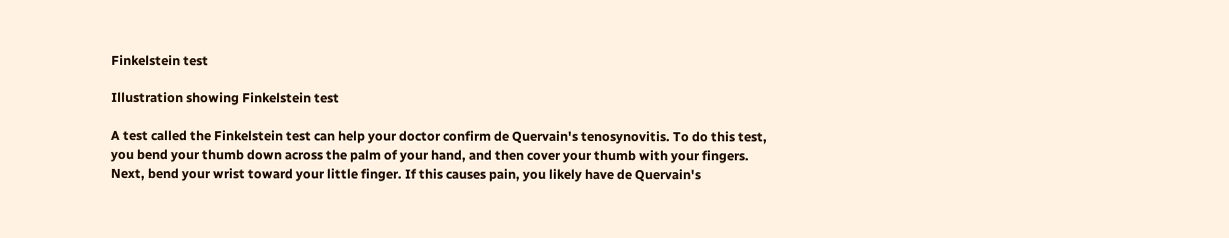Finkelstein test

Illustration showing Finkelstein test

A test called the Finkelstein test can help your doctor confirm de Quervain's tenosynovitis. To do this test, you bend your thumb down across the palm of your hand, and then cover your thumb with your fingers. Next, bend your wrist toward your little finger. If this causes pain, you likely have de Quervain's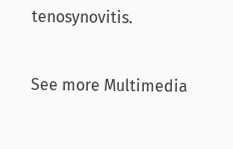tenosynovitis.

See more Multimedia